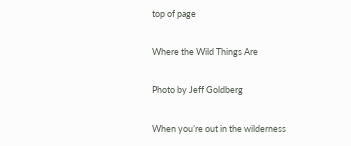top of page

Where the Wild Things Are

Photo by Jeff Goldberg

When you’re out in the wilderness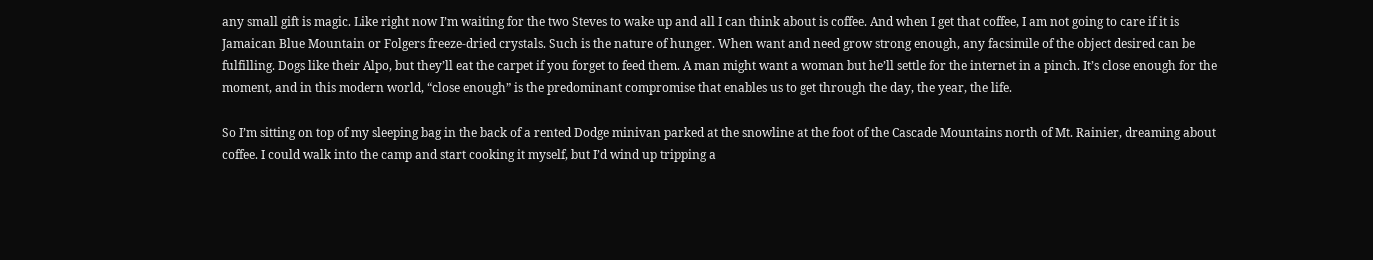any small gift is magic. Like right now I’m waiting for the two Steves to wake up and all I can think about is coffee. And when I get that coffee, I am not going to care if it is Jamaican Blue Mountain or Folgers freeze-dried crystals. Such is the nature of hunger. When want and need grow strong enough, any facsimile of the object desired can be fulfilling. Dogs like their Alpo, but they’ll eat the carpet if you forget to feed them. A man might want a woman but he’ll settle for the internet in a pinch. It’s close enough for the moment, and in this modern world, “close enough” is the predominant compromise that enables us to get through the day, the year, the life.

So I’m sitting on top of my sleeping bag in the back of a rented Dodge minivan parked at the snowline at the foot of the Cascade Mountains north of Mt. Rainier, dreaming about coffee. I could walk into the camp and start cooking it myself, but I’d wind up tripping a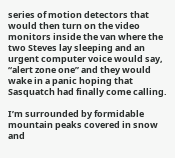series of motion detectors that would then turn on the video monitors inside the van where the two Steves lay sleeping and an urgent computer voice would say, “alert zone one” and they would wake in a panic hoping that Sasquatch had finally come calling.

I’m surrounded by formidable mountain peaks covered in snow and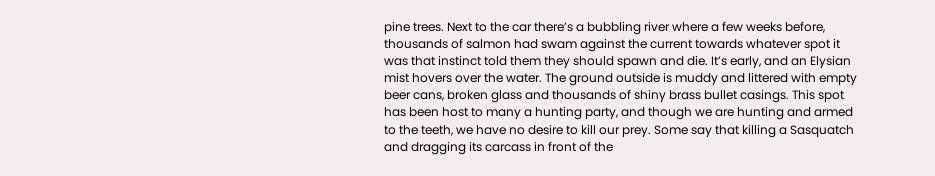pine trees. Next to the car there’s a bubbling river where a few weeks before, thousands of salmon had swam against the current towards whatever spot it was that instinct told them they should spawn and die. It’s early, and an Elysian mist hovers over the water. The ground outside is muddy and littered with empty beer cans, broken glass and thousands of shiny brass bullet casings. This spot has been host to many a hunting party, and though we are hunting and armed to the teeth, we have no desire to kill our prey. Some say that killing a Sasquatch and dragging its carcass in front of the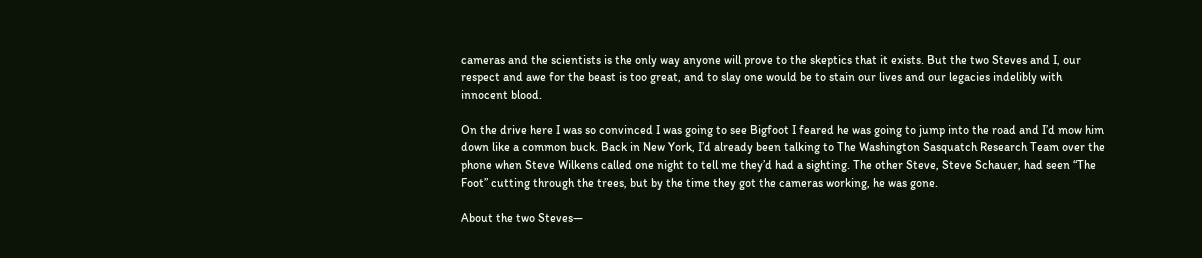cameras and the scientists is the only way anyone will prove to the skeptics that it exists. But the two Steves and I, our respect and awe for the beast is too great, and to slay one would be to stain our lives and our legacies indelibly with innocent blood.

On the drive here I was so convinced I was going to see Bigfoot I feared he was going to jump into the road and I’d mow him down like a common buck. Back in New York, I’d already been talking to The Washington Sasquatch Research Team over the phone when Steve Wilkens called one night to tell me they’d had a sighting. The other Steve, Steve Schauer, had seen “The Foot” cutting through the trees, but by the time they got the cameras working, he was gone.

About the two Steves—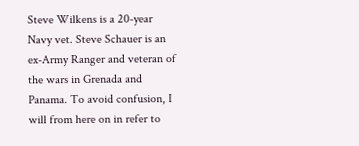Steve Wilkens is a 20-year Navy vet. Steve Schauer is an ex-Army Ranger and veteran of the wars in Grenada and Panama. To avoid confusion, I will from here on in refer to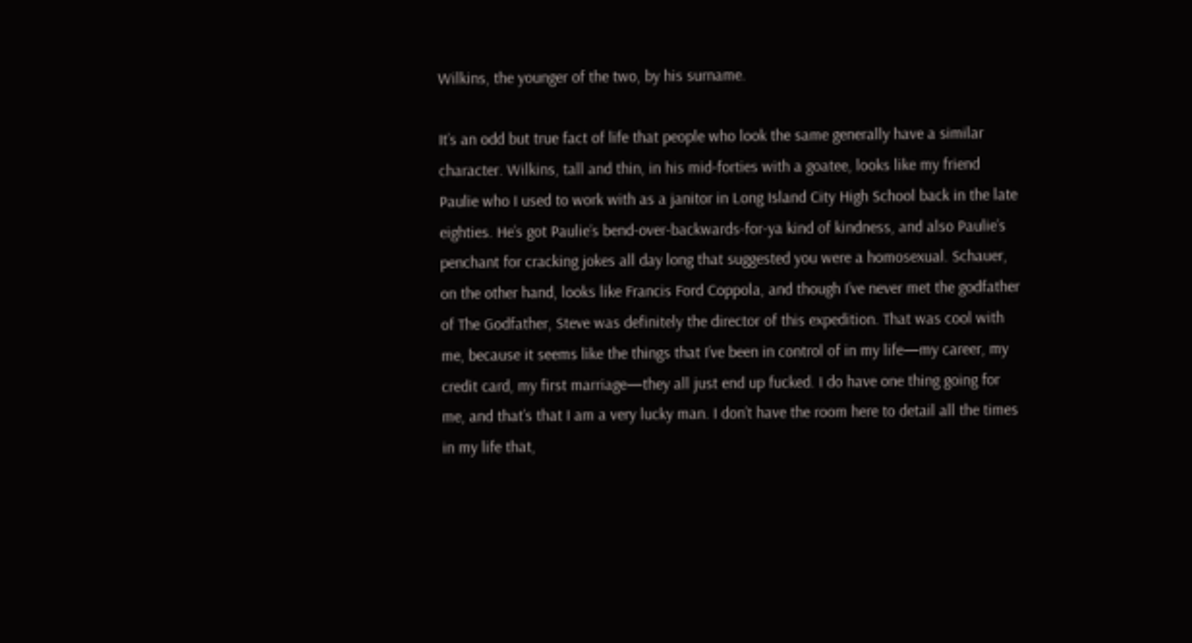Wilkins, the younger of the two, by his surname.

It’s an odd but true fact of life that people who look the same generally have a similar character. Wilkins, tall and thin, in his mid-forties with a goatee, looks like my friend Paulie who I used to work with as a janitor in Long Island City High School back in the late eighties. He’s got Paulie’s bend-over-backwards-for-ya kind of kindness, and also Paulie’s penchant for cracking jokes all day long that suggested you were a homosexual. Schauer, on the other hand, looks like Francis Ford Coppola, and though I’ve never met the godfather of The Godfather, Steve was definitely the director of this expedition. That was cool with me, because it seems like the things that I’ve been in control of in my life—my career, my credit card, my first marriage—they all just end up fucked. I do have one thing going for me, and that’s that I am a very lucky man. I don’t have the room here to detail all the times in my life that,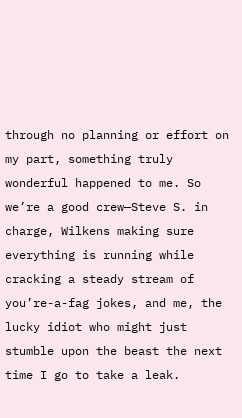through no planning or effort on my part, something truly wonderful happened to me. So we’re a good crew—Steve S. in charge, Wilkens making sure everything is running while cracking a steady stream of you’re-a-fag jokes, and me, the lucky idiot who might just stumble upon the beast the next time I go to take a leak.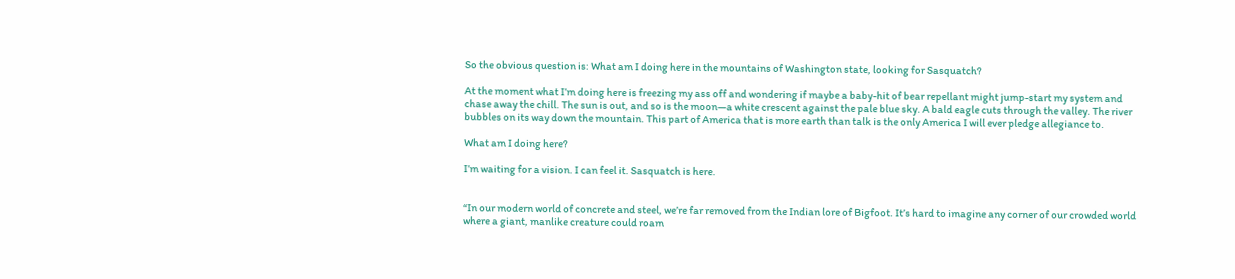So the obvious question is: What am I doing here in the mountains of Washington state, looking for Sasquatch?

At the moment what I’m doing here is freezing my ass off and wondering if maybe a baby-hit of bear repellant might jump-start my system and chase away the chill. The sun is out, and so is the moon—a white crescent against the pale blue sky. A bald eagle cuts through the valley. The river bubbles on its way down the mountain. This part of America that is more earth than talk is the only America I will ever pledge allegiance to.

What am I doing here?

I’m waiting for a vision. I can feel it. Sasquatch is here.


“In our modern world of concrete and steel, we’re far removed from the Indian lore of Bigfoot. It’s hard to imagine any corner of our crowded world where a giant, manlike creature could roam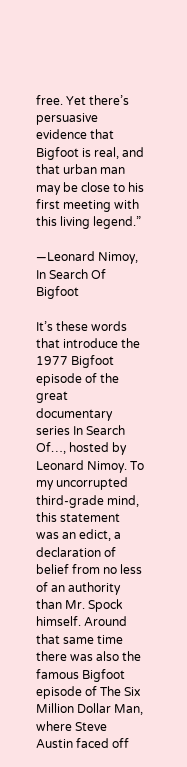free. Yet there’s persuasive evidence that Bigfoot is real, and that urban man may be close to his first meeting with this living legend.”

—Leonard Nimoy, In Search Of Bigfoot

It’s these words that introduce the 1977 Bigfoot episode of the great documentary series In Search Of…, hosted by Leonard Nimoy. To my uncorrupted third-grade mind, this statement was an edict, a declaration of belief from no less of an authority than Mr. Spock himself. Around that same time there was also the famous Bigfoot episode of The Six Million Dollar Man, where Steve Austin faced off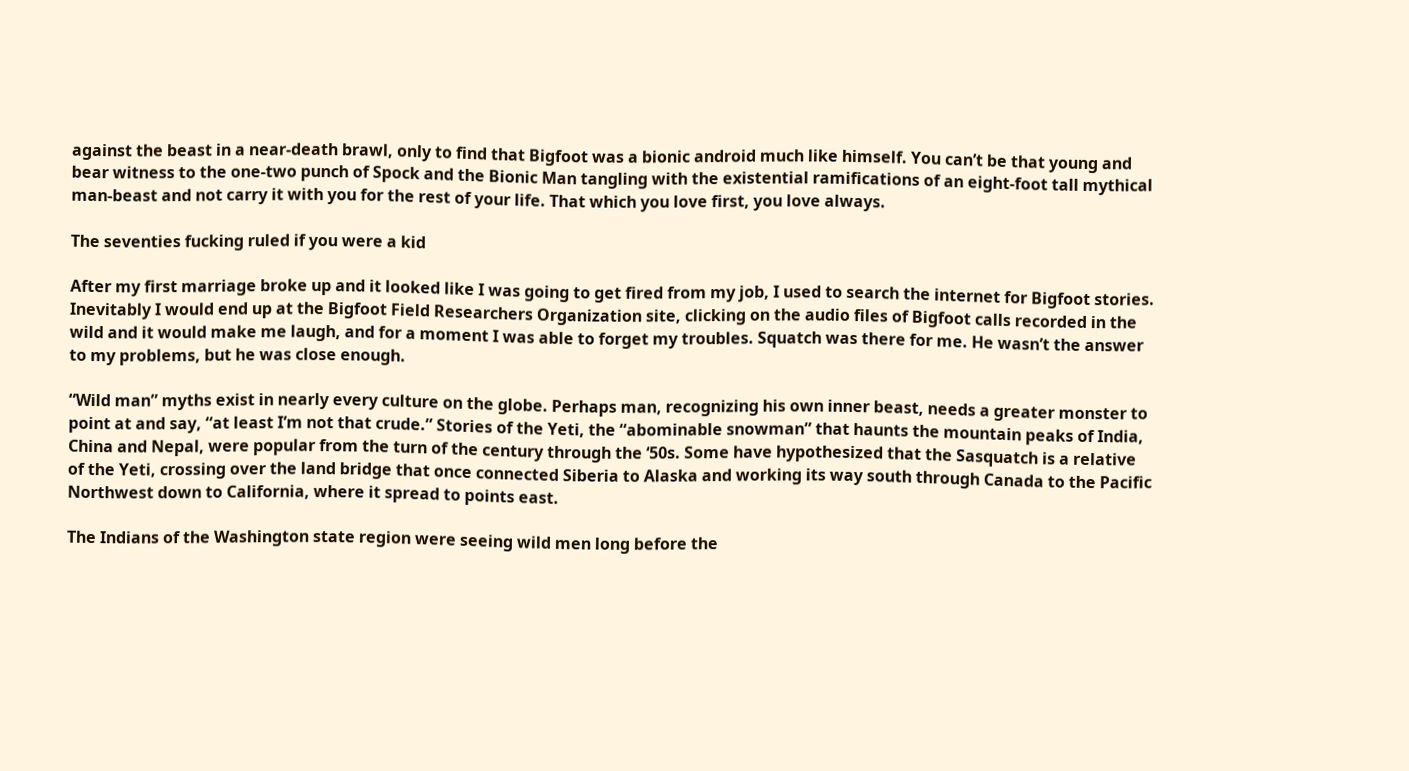against the beast in a near-death brawl, only to find that Bigfoot was a bionic android much like himself. You can’t be that young and bear witness to the one-two punch of Spock and the Bionic Man tangling with the existential ramifications of an eight-foot tall mythical man-beast and not carry it with you for the rest of your life. That which you love first, you love always.

The seventies fucking ruled if you were a kid

After my first marriage broke up and it looked like I was going to get fired from my job, I used to search the internet for Bigfoot stories. Inevitably I would end up at the Bigfoot Field Researchers Organization site, clicking on the audio files of Bigfoot calls recorded in the wild and it would make me laugh, and for a moment I was able to forget my troubles. Squatch was there for me. He wasn’t the answer to my problems, but he was close enough.

“Wild man” myths exist in nearly every culture on the globe. Perhaps man, recognizing his own inner beast, needs a greater monster to point at and say, “at least I’m not that crude.” Stories of the Yeti, the “abominable snowman” that haunts the mountain peaks of India, China and Nepal, were popular from the turn of the century through the ‘50s. Some have hypothesized that the Sasquatch is a relative of the Yeti, crossing over the land bridge that once connected Siberia to Alaska and working its way south through Canada to the Pacific Northwest down to California, where it spread to points east.

The Indians of the Washington state region were seeing wild men long before the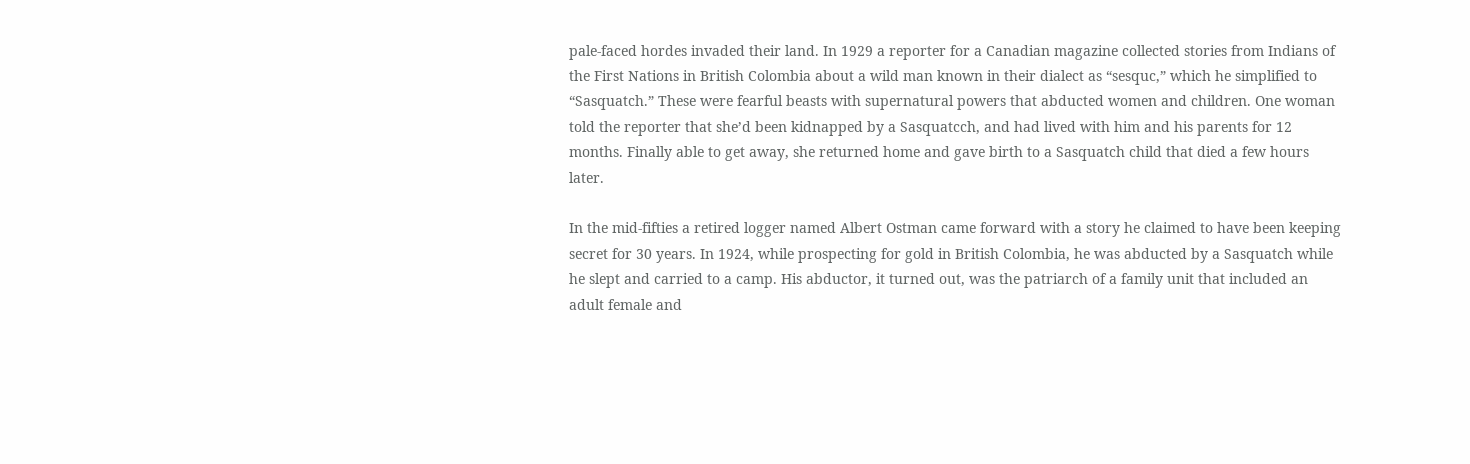pale-faced hordes invaded their land. In 1929 a reporter for a Canadian magazine collected stories from Indians of the First Nations in British Colombia about a wild man known in their dialect as “sesquc,” which he simplified to “Sasquatch.” These were fearful beasts with supernatural powers that abducted women and children. One woman told the reporter that she’d been kidnapped by a Sasquatcch, and had lived with him and his parents for 12 months. Finally able to get away, she returned home and gave birth to a Sasquatch child that died a few hours later.

In the mid-fifties a retired logger named Albert Ostman came forward with a story he claimed to have been keeping secret for 30 years. In 1924, while prospecting for gold in British Colombia, he was abducted by a Sasquatch while he slept and carried to a camp. His abductor, it turned out, was the patriarch of a family unit that included an adult female and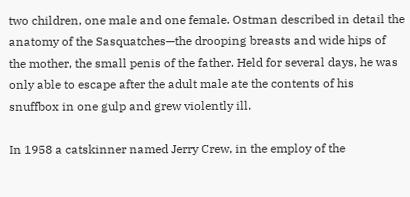two children, one male and one female. Ostman described in detail the anatomy of the Sasquatches—the drooping breasts and wide hips of the mother, the small penis of the father. Held for several days, he was only able to escape after the adult male ate the contents of his snuffbox in one gulp and grew violently ill.

In 1958 a catskinner named Jerry Crew, in the employ of the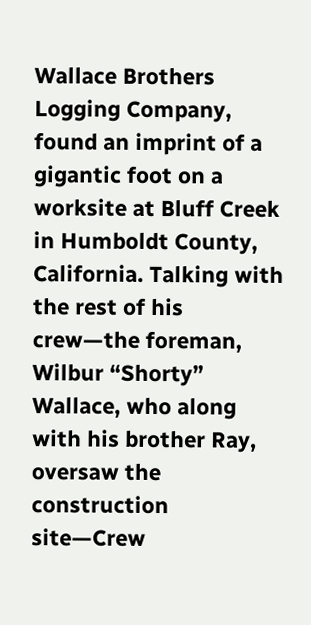Wallace Brothers Logging Company, found an imprint of a gigantic foot on a worksite at Bluff Creek in Humboldt County, California. Talking with the rest of his crew—the foreman, Wilbur “Shorty” Wallace, who along with his brother Ray, oversaw the construction site—Crew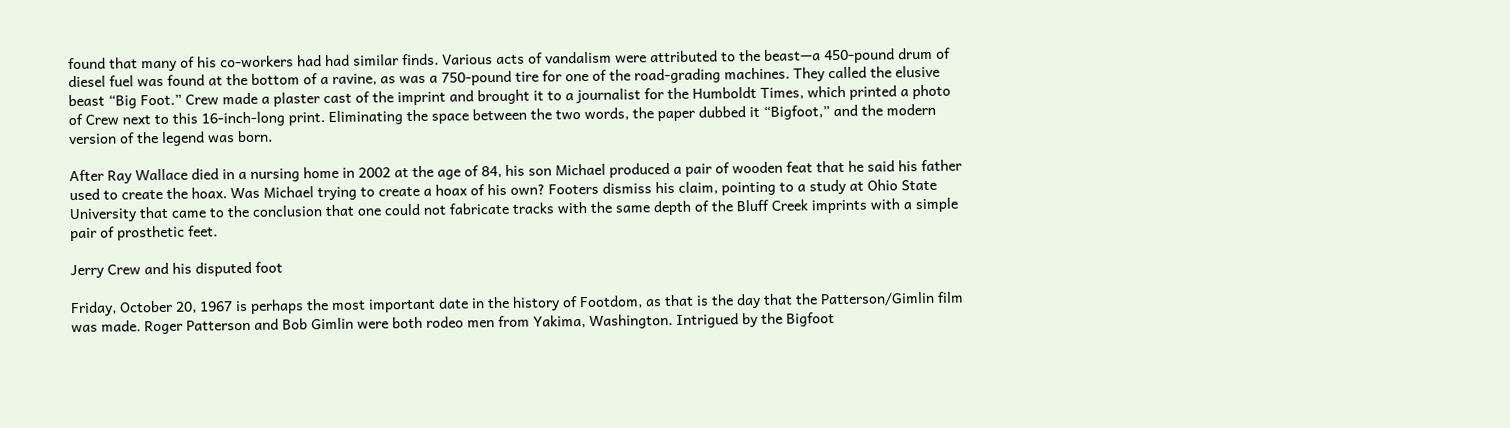found that many of his co-workers had had similar finds. Various acts of vandalism were attributed to the beast—a 450-pound drum of diesel fuel was found at the bottom of a ravine, as was a 750-pound tire for one of the road-grading machines. They called the elusive beast “Big Foot.” Crew made a plaster cast of the imprint and brought it to a journalist for the Humboldt Times, which printed a photo of Crew next to this 16-inch-long print. Eliminating the space between the two words, the paper dubbed it “Bigfoot,” and the modern version of the legend was born.

After Ray Wallace died in a nursing home in 2002 at the age of 84, his son Michael produced a pair of wooden feat that he said his father used to create the hoax. Was Michael trying to create a hoax of his own? Footers dismiss his claim, pointing to a study at Ohio State University that came to the conclusion that one could not fabricate tracks with the same depth of the Bluff Creek imprints with a simple pair of prosthetic feet.

Jerry Crew and his disputed foot

Friday, October 20, 1967 is perhaps the most important date in the history of Footdom, as that is the day that the Patterson/Gimlin film was made. Roger Patterson and Bob Gimlin were both rodeo men from Yakima, Washington. Intrigued by the Bigfoot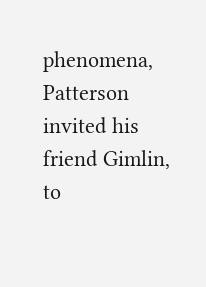phenomena, Patterson invited his friend Gimlin, to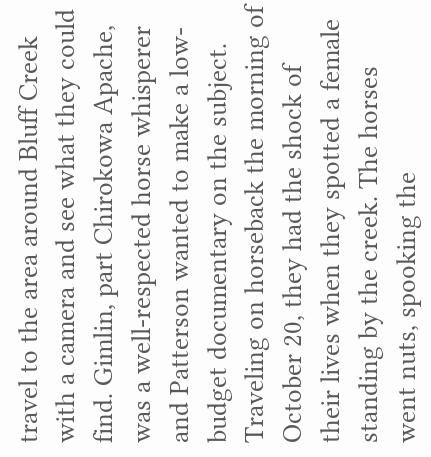travel to the area around Bluff Creek with a camera and see what they could find. Gimlin, part Chirokowa Apache, was a well-respected horse whisperer and Patterson wanted to make a low-budget documentary on the subject. Traveling on horseback the morning of October 20, they had the shock of their lives when they spotted a female standing by the creek. The horses went nuts, spooking the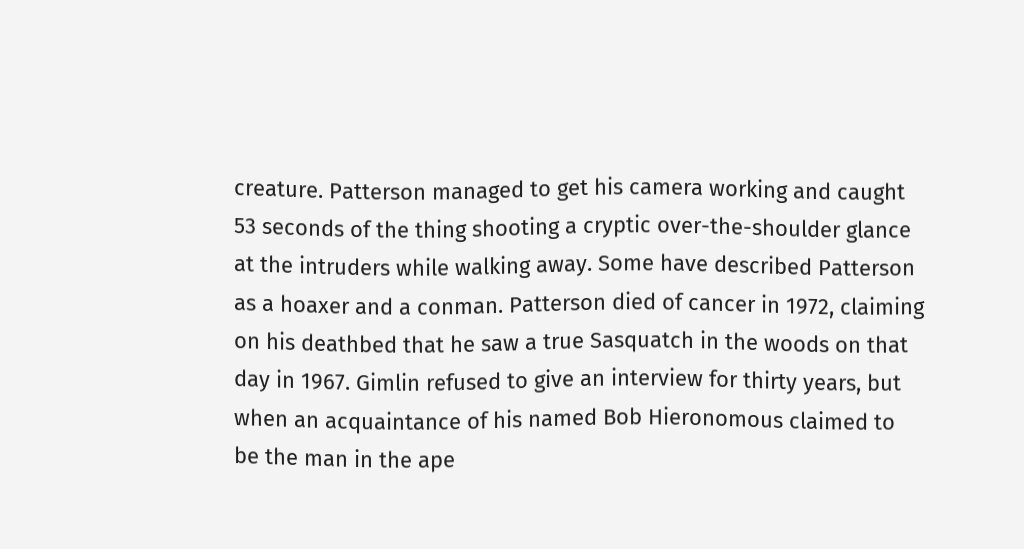creature. Patterson managed to get his camera working and caught 53 seconds of the thing shooting a cryptic over-the-shoulder glance at the intruders while walking away. Some have described Patterson as a hoaxer and a conman. Patterson died of cancer in 1972, claiming on his deathbed that he saw a true Sasquatch in the woods on that day in 1967. Gimlin refused to give an interview for thirty years, but when an acquaintance of his named Bob Hieronomous claimed to be the man in the ape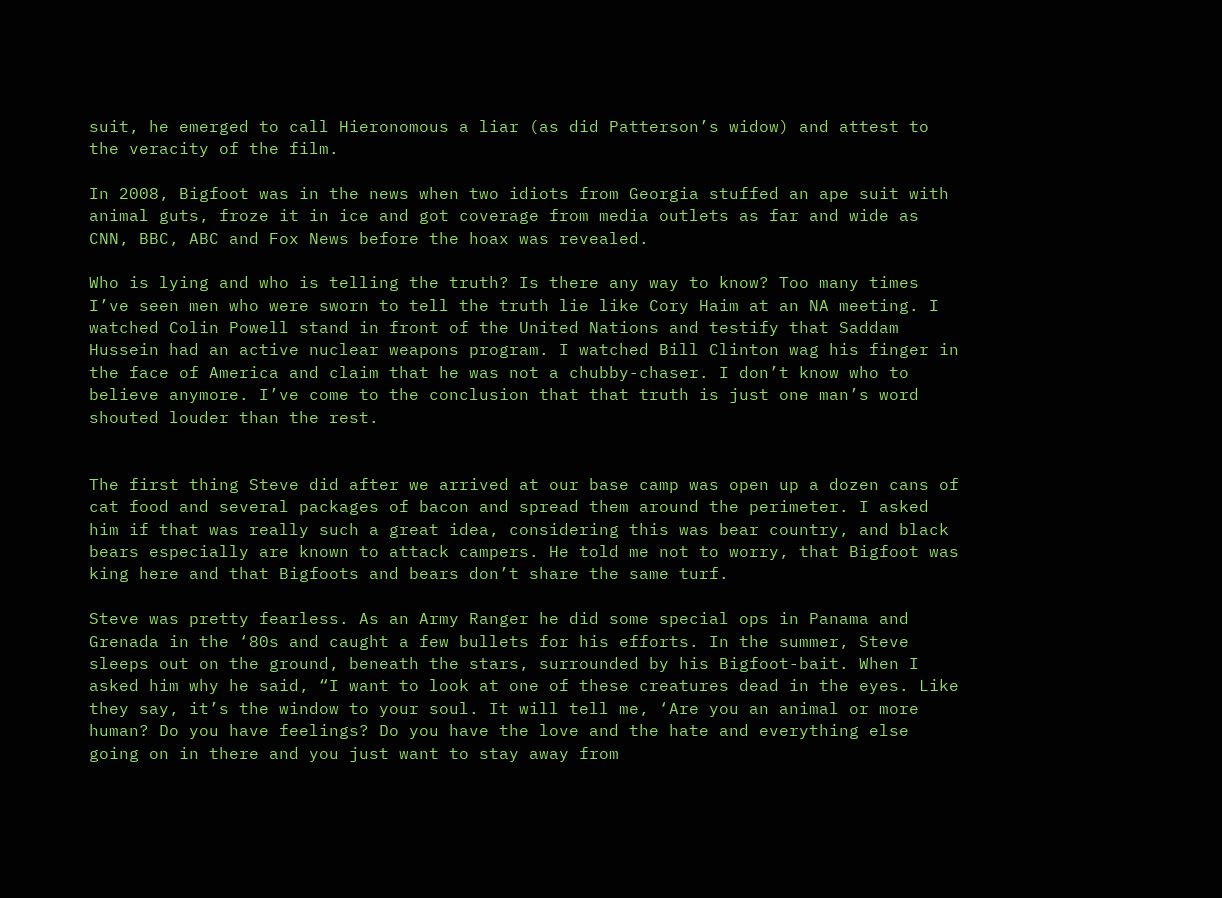suit, he emerged to call Hieronomous a liar (as did Patterson’s widow) and attest to the veracity of the film.

In 2008, Bigfoot was in the news when two idiots from Georgia stuffed an ape suit with animal guts, froze it in ice and got coverage from media outlets as far and wide as CNN, BBC, ABC and Fox News before the hoax was revealed.

Who is lying and who is telling the truth? Is there any way to know? Too many times I’ve seen men who were sworn to tell the truth lie like Cory Haim at an NA meeting. I watched Colin Powell stand in front of the United Nations and testify that Saddam Hussein had an active nuclear weapons program. I watched Bill Clinton wag his finger in the face of America and claim that he was not a chubby-chaser. I don’t know who to believe anymore. I’ve come to the conclusion that that truth is just one man’s word shouted louder than the rest.


The first thing Steve did after we arrived at our base camp was open up a dozen cans of cat food and several packages of bacon and spread them around the perimeter. I asked him if that was really such a great idea, considering this was bear country, and black bears especially are known to attack campers. He told me not to worry, that Bigfoot was king here and that Bigfoots and bears don’t share the same turf.

Steve was pretty fearless. As an Army Ranger he did some special ops in Panama and Grenada in the ‘80s and caught a few bullets for his efforts. In the summer, Steve sleeps out on the ground, beneath the stars, surrounded by his Bigfoot-bait. When I asked him why he said, “I want to look at one of these creatures dead in the eyes. Like they say, it’s the window to your soul. It will tell me, ‘Are you an animal or more human? Do you have feelings? Do you have the love and the hate and everything else going on in there and you just want to stay away from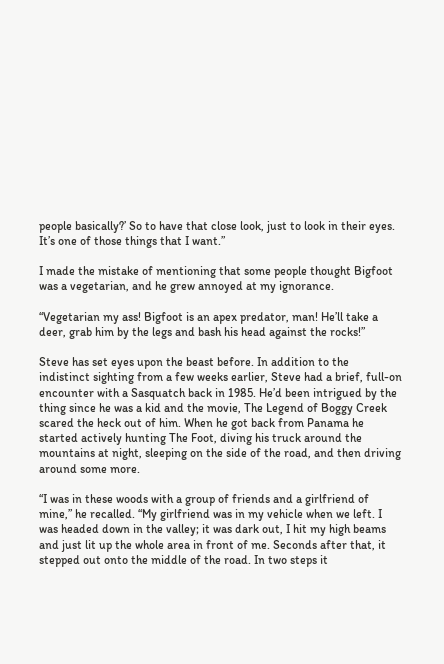people basically?’ So to have that close look, just to look in their eyes. It’s one of those things that I want.”

I made the mistake of mentioning that some people thought Bigfoot was a vegetarian, and he grew annoyed at my ignorance.

“Vegetarian my ass! Bigfoot is an apex predator, man! He’ll take a deer, grab him by the legs and bash his head against the rocks!”

Steve has set eyes upon the beast before. In addition to the indistinct sighting from a few weeks earlier, Steve had a brief, full-on encounter with a Sasquatch back in 1985. He’d been intrigued by the thing since he was a kid and the movie, The Legend of Boggy Creek scared the heck out of him. When he got back from Panama he started actively hunting The Foot, diving his truck around the mountains at night, sleeping on the side of the road, and then driving around some more.

“I was in these woods with a group of friends and a girlfriend of mine,” he recalled. “My girlfriend was in my vehicle when we left. I was headed down in the valley; it was dark out, I hit my high beams and just lit up the whole area in front of me. Seconds after that, it stepped out onto the middle of the road. In two steps it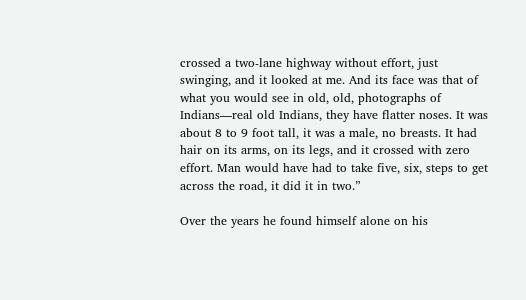crossed a two-lane highway without effort, just swinging, and it looked at me. And its face was that of what you would see in old, old, photographs of Indians—real old Indians, they have flatter noses. It was about 8 to 9 foot tall, it was a male, no breasts. It had hair on its arms, on its legs, and it crossed with zero effort. Man would have had to take five, six, steps to get across the road, it did it in two.”

Over the years he found himself alone on his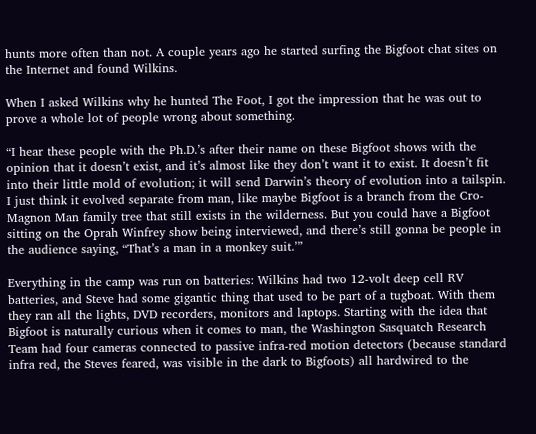hunts more often than not. A couple years ago he started surfing the Bigfoot chat sites on the Internet and found Wilkins.

When I asked Wilkins why he hunted The Foot, I got the impression that he was out to prove a whole lot of people wrong about something.

“I hear these people with the Ph.D.’s after their name on these Bigfoot shows with the opinion that it doesn’t exist, and it’s almost like they don’t want it to exist. It doesn’t fit into their little mold of evolution; it will send Darwin’s theory of evolution into a tailspin. I just think it evolved separate from man, like maybe Bigfoot is a branch from the Cro-Magnon Man family tree that still exists in the wilderness. But you could have a Bigfoot sitting on the Oprah Winfrey show being interviewed, and there’s still gonna be people in the audience saying, “That’s a man in a monkey suit.’”

Everything in the camp was run on batteries: Wilkins had two 12-volt deep cell RV batteries, and Steve had some gigantic thing that used to be part of a tugboat. With them they ran all the lights, DVD recorders, monitors and laptops. Starting with the idea that Bigfoot is naturally curious when it comes to man, the Washington Sasquatch Research Team had four cameras connected to passive infra-red motion detectors (because standard infra red, the Steves feared, was visible in the dark to Bigfoots) all hardwired to the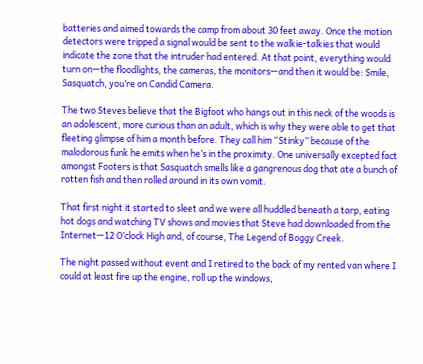batteries and aimed towards the camp from about 30 feet away. Once the motion detectors were tripped a signal would be sent to the walkie-talkies that would indicate the zone that the intruder had entered. At that point, everything would turn on—the floodlights, the cameras, the monitors—and then it would be: Smile, Sasquatch, you’re on Candid Camera.

The two Steves believe that the Bigfoot who hangs out in this neck of the woods is an adolescent, more curious than an adult, which is why they were able to get that fleeting glimpse of him a month before. They call him “Stinky” because of the malodorous funk he emits when he’s in the proximity. One universally excepted fact amongst Footers is that Sasquatch smells like a gangrenous dog that ate a bunch of rotten fish and then rolled around in its own vomit.

That first night it started to sleet and we were all huddled beneath a tarp, eating hot dogs and watching TV shows and movies that Steve had downloaded from the Internet—12 O’clock High and, of course, The Legend of Boggy Creek.

The night passed without event and I retired to the back of my rented van where I could at least fire up the engine, roll up the windows,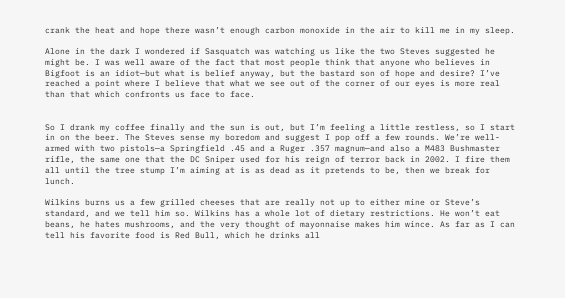crank the heat and hope there wasn’t enough carbon monoxide in the air to kill me in my sleep.

Alone in the dark I wondered if Sasquatch was watching us like the two Steves suggested he might be. I was well aware of the fact that most people think that anyone who believes in Bigfoot is an idiot—but what is belief anyway, but the bastard son of hope and desire? I’ve reached a point where I believe that what we see out of the corner of our eyes is more real than that which confronts us face to face.


So I drank my coffee finally and the sun is out, but I’m feeling a little restless, so I start in on the beer. The Steves sense my boredom and suggest I pop off a few rounds. We’re well-armed with two pistols—a Springfield .45 and a Ruger .357 magnum—and also a M483 Bushmaster rifle, the same one that the DC Sniper used for his reign of terror back in 2002. I fire them all until the tree stump I’m aiming at is as dead as it pretends to be, then we break for lunch.

Wilkins burns us a few grilled cheeses that are really not up to either mine or Steve’s standard, and we tell him so. Wilkins has a whole lot of dietary restrictions. He won’t eat beans, he hates mushrooms, and the very thought of mayonnaise makes him wince. As far as I can tell his favorite food is Red Bull, which he drinks all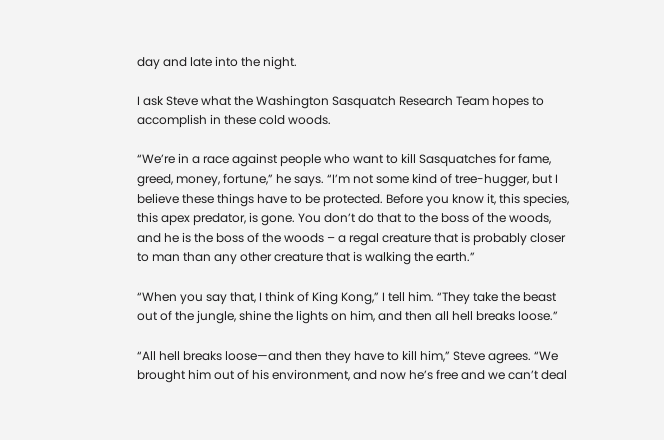day and late into the night.

I ask Steve what the Washington Sasquatch Research Team hopes to accomplish in these cold woods.

“We’re in a race against people who want to kill Sasquatches for fame, greed, money, fortune,” he says. “I’m not some kind of tree-hugger, but I believe these things have to be protected. Before you know it, this species, this apex predator, is gone. You don’t do that to the boss of the woods, and he is the boss of the woods – a regal creature that is probably closer to man than any other creature that is walking the earth.”

“When you say that, I think of King Kong,” I tell him. “They take the beast out of the jungle, shine the lights on him, and then all hell breaks loose.”

“All hell breaks loose—and then they have to kill him,” Steve agrees. “We brought him out of his environment, and now he’s free and we can’t deal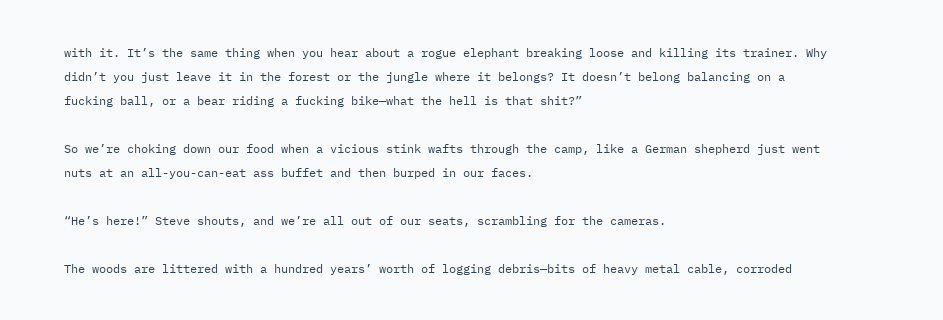with it. It’s the same thing when you hear about a rogue elephant breaking loose and killing its trainer. Why didn’t you just leave it in the forest or the jungle where it belongs? It doesn’t belong balancing on a fucking ball, or a bear riding a fucking bike—what the hell is that shit?”

So we’re choking down our food when a vicious stink wafts through the camp, like a German shepherd just went nuts at an all-you-can-eat ass buffet and then burped in our faces.

“He’s here!” Steve shouts, and we’re all out of our seats, scrambling for the cameras.

The woods are littered with a hundred years’ worth of logging debris—bits of heavy metal cable, corroded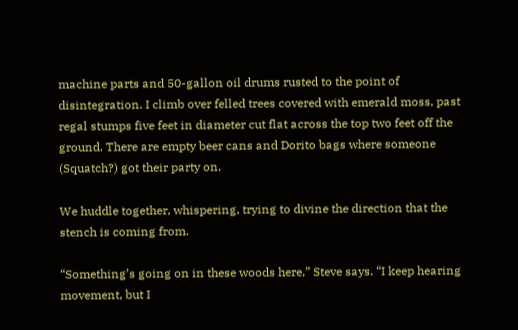machine parts and 50-gallon oil drums rusted to the point of disintegration. I climb over felled trees covered with emerald moss, past regal stumps five feet in diameter cut flat across the top two feet off the ground. There are empty beer cans and Dorito bags where someone (Squatch?) got their party on.

We huddle together, whispering, trying to divine the direction that the stench is coming from.

“Something’s going on in these woods here,” Steve says. “I keep hearing movement, but I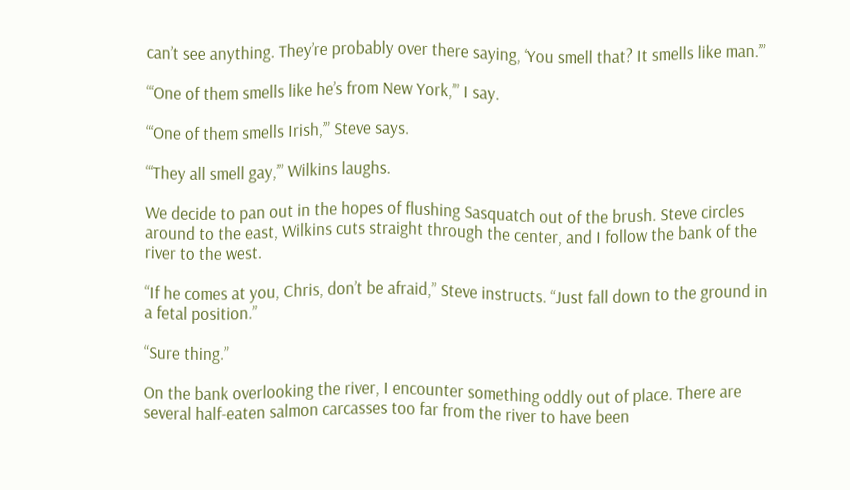can’t see anything. They’re probably over there saying, ‘You smell that? It smells like man.’”

“‘One of them smells like he’s from New York,’” I say.

“‘One of them smells Irish,’” Steve says.

“‘They all smell gay,’” Wilkins laughs.

We decide to pan out in the hopes of flushing Sasquatch out of the brush. Steve circles around to the east, Wilkins cuts straight through the center, and I follow the bank of the river to the west.

“If he comes at you, Chris, don’t be afraid,” Steve instructs. “Just fall down to the ground in a fetal position.”

“Sure thing.”

On the bank overlooking the river, I encounter something oddly out of place. There are several half-eaten salmon carcasses too far from the river to have been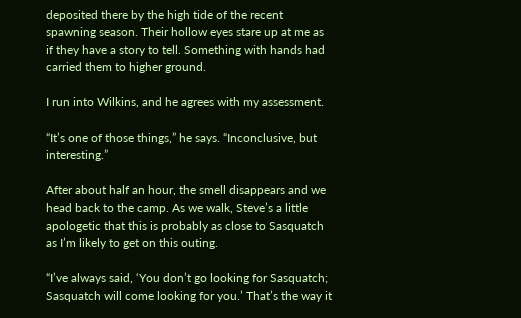deposited there by the high tide of the recent spawning season. Their hollow eyes stare up at me as if they have a story to tell. Something with hands had carried them to higher ground.

I run into Wilkins, and he agrees with my assessment.

“It’s one of those things,” he says. “Inconclusive, but interesting.”

After about half an hour, the smell disappears and we head back to the camp. As we walk, Steve’s a little apologetic that this is probably as close to Sasquatch as I’m likely to get on this outing.

“I’ve always said, ‘You don’t go looking for Sasquatch; Sasquatch will come looking for you.’ That’s the way it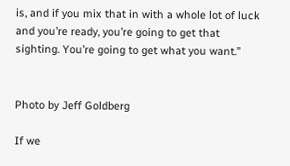is, and if you mix that in with a whole lot of luck and you’re ready, you’re going to get that sighting. You’re going to get what you want.”


Photo by Jeff Goldberg

If we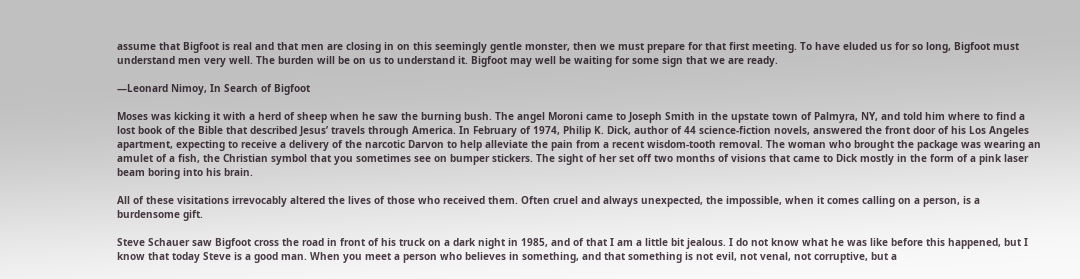assume that Bigfoot is real and that men are closing in on this seemingly gentle monster, then we must prepare for that first meeting. To have eluded us for so long, Bigfoot must understand men very well. The burden will be on us to understand it. Bigfoot may well be waiting for some sign that we are ready.

—Leonard Nimoy, In Search of Bigfoot

Moses was kicking it with a herd of sheep when he saw the burning bush. The angel Moroni came to Joseph Smith in the upstate town of Palmyra, NY, and told him where to find a lost book of the Bible that described Jesus’ travels through America. In February of 1974, Philip K. Dick, author of 44 science-fiction novels, answered the front door of his Los Angeles apartment, expecting to receive a delivery of the narcotic Darvon to help alleviate the pain from a recent wisdom-tooth removal. The woman who brought the package was wearing an amulet of a fish, the Christian symbol that you sometimes see on bumper stickers. The sight of her set off two months of visions that came to Dick mostly in the form of a pink laser beam boring into his brain.

All of these visitations irrevocably altered the lives of those who received them. Often cruel and always unexpected, the impossible, when it comes calling on a person, is a burdensome gift.

Steve Schauer saw Bigfoot cross the road in front of his truck on a dark night in 1985, and of that I am a little bit jealous. I do not know what he was like before this happened, but I know that today Steve is a good man. When you meet a person who believes in something, and that something is not evil, not venal, not corruptive, but a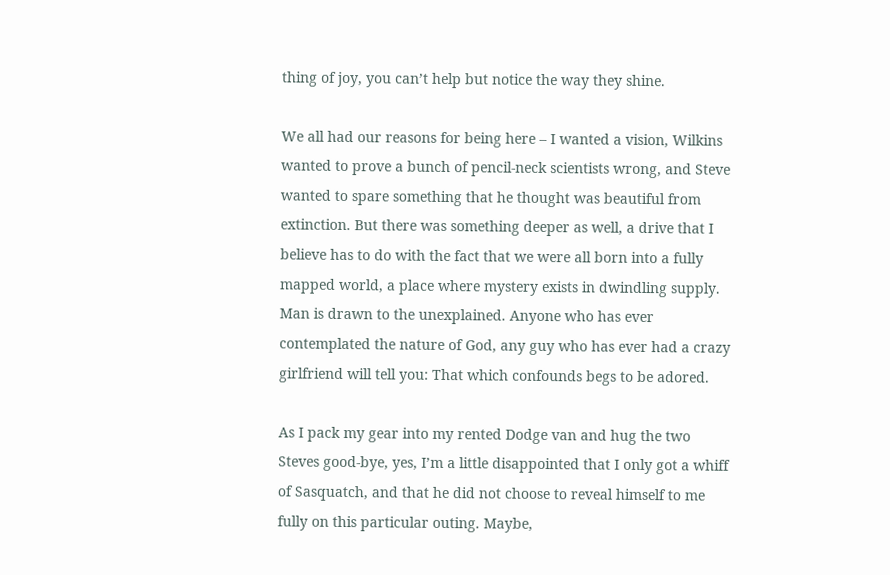thing of joy, you can’t help but notice the way they shine.

We all had our reasons for being here – I wanted a vision, Wilkins wanted to prove a bunch of pencil-neck scientists wrong, and Steve wanted to spare something that he thought was beautiful from extinction. But there was something deeper as well, a drive that I believe has to do with the fact that we were all born into a fully mapped world, a place where mystery exists in dwindling supply. Man is drawn to the unexplained. Anyone who has ever contemplated the nature of God, any guy who has ever had a crazy girlfriend will tell you: That which confounds begs to be adored.

As I pack my gear into my rented Dodge van and hug the two Steves good-bye, yes, I’m a little disappointed that I only got a whiff of Sasquatch, and that he did not choose to reveal himself to me fully on this particular outing. Maybe,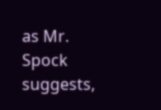as Mr. Spock suggests,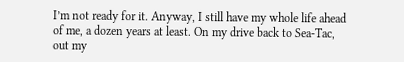I’m not ready for it. Anyway, I still have my whole life ahead of me, a dozen years at least. On my drive back to Sea-Tac, out my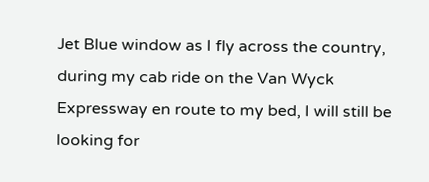Jet Blue window as I fly across the country, during my cab ride on the Van Wyck Expressway en route to my bed, I will still be looking for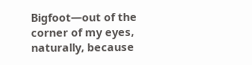Bigfoot—out of the corner of my eyes, naturally, because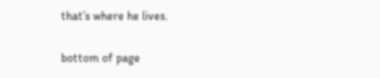that’s where he lives.

bottom of page